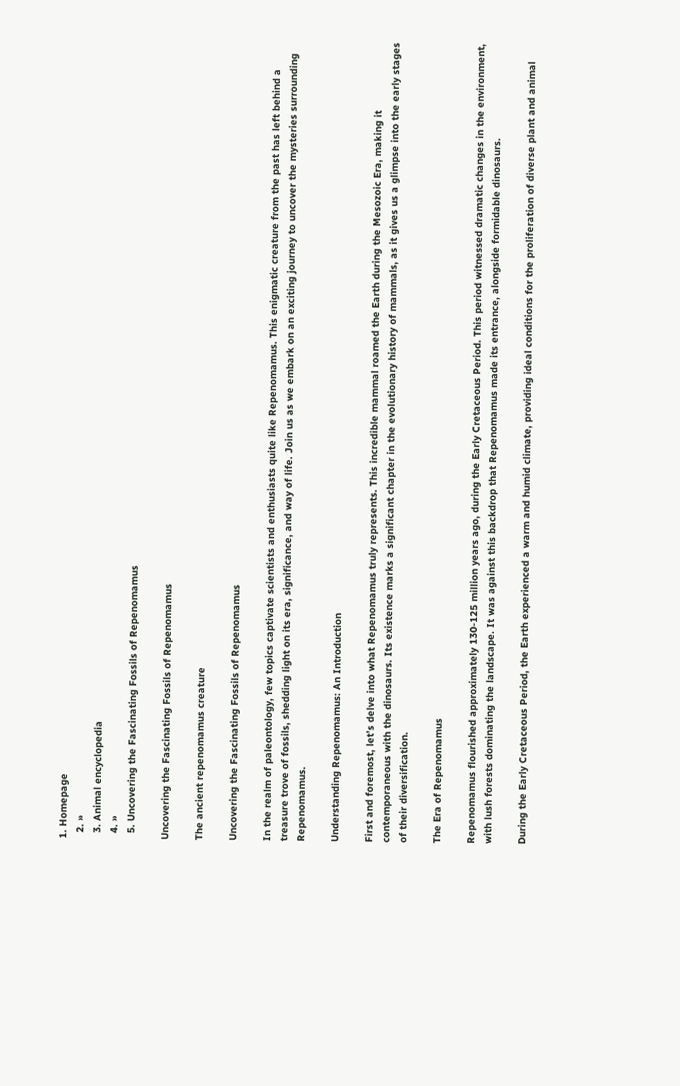1. Homepage
  2. »
  3. Animal encyclopedia
  4. »
  5. Uncovering the Fascinating Fossils of Repenomamus

Uncovering the Fascinating Fossils of Repenomamus

The ancient repenomamus creature

Uncovering the Fascinating Fossils of Repenomamus

In the realm of paleontology, few topics captivate scientists and enthusiasts quite like Repenomamus. This enigmatic creature from the past has left behind a treasure trove of fossils, shedding light on its era, significance, and way of life. Join us as we embark on an exciting journey to uncover the mysteries surrounding Repenomamus.

Understanding Repenomamus: An Introduction

First and foremost, let’s delve into what Repenomamus truly represents. This incredible mammal roamed the Earth during the Mesozoic Era, making it contemporaneous with the dinosaurs. Its existence marks a significant chapter in the evolutionary history of mammals, as it gives us a glimpse into the early stages of their diversification.

The Era of Repenomamus

Repenomamus flourished approximately 130-125 million years ago, during the Early Cretaceous Period. This period witnessed dramatic changes in the environment, with lush forests dominating the landscape. It was against this backdrop that Repenomamus made its entrance, alongside formidable dinosaurs.

During the Early Cretaceous Period, the Earth experienced a warm and humid climate, providing ideal conditions for the proliferation of diverse plant and animal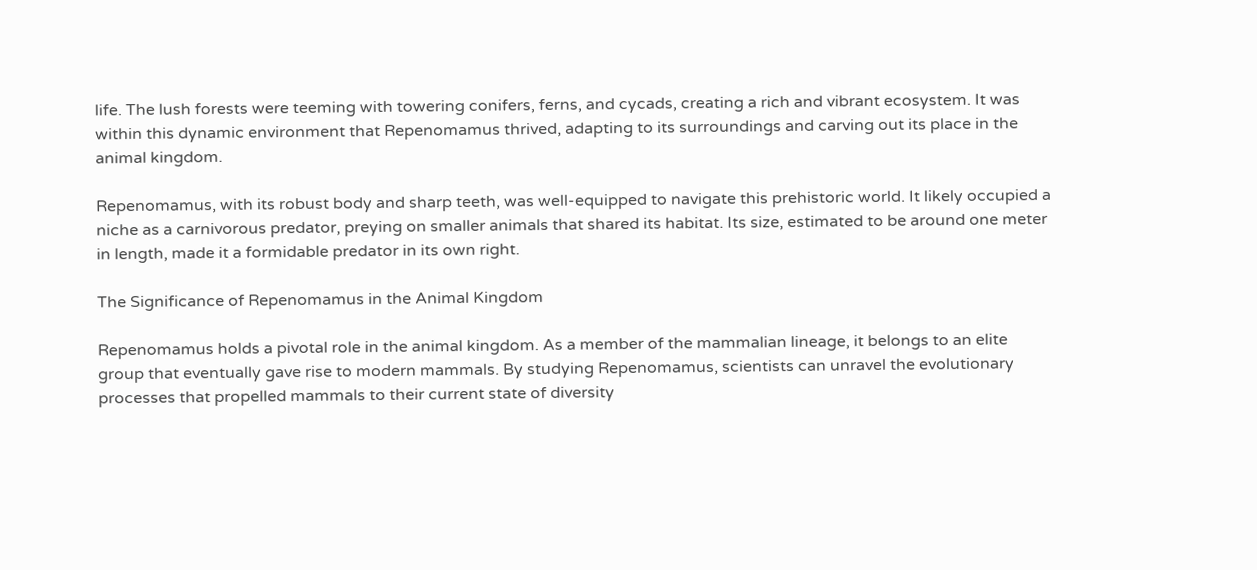life. The lush forests were teeming with towering conifers, ferns, and cycads, creating a rich and vibrant ecosystem. It was within this dynamic environment that Repenomamus thrived, adapting to its surroundings and carving out its place in the animal kingdom.

Repenomamus, with its robust body and sharp teeth, was well-equipped to navigate this prehistoric world. It likely occupied a niche as a carnivorous predator, preying on smaller animals that shared its habitat. Its size, estimated to be around one meter in length, made it a formidable predator in its own right.

The Significance of Repenomamus in the Animal Kingdom

Repenomamus holds a pivotal role in the animal kingdom. As a member of the mammalian lineage, it belongs to an elite group that eventually gave rise to modern mammals. By studying Repenomamus, scientists can unravel the evolutionary processes that propelled mammals to their current state of diversity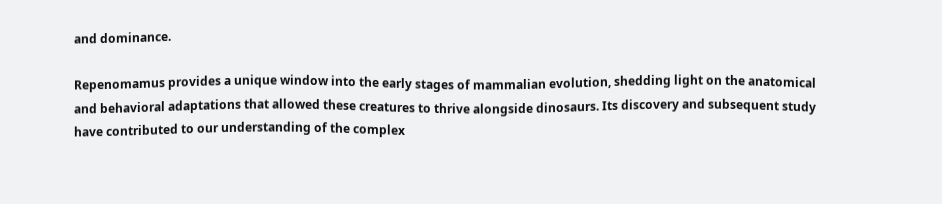and dominance.

Repenomamus provides a unique window into the early stages of mammalian evolution, shedding light on the anatomical and behavioral adaptations that allowed these creatures to thrive alongside dinosaurs. Its discovery and subsequent study have contributed to our understanding of the complex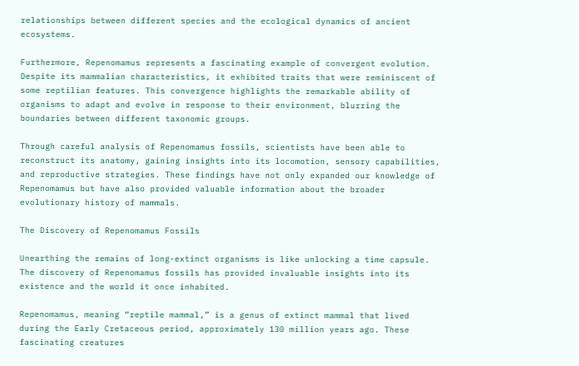relationships between different species and the ecological dynamics of ancient ecosystems.

Furthermore, Repenomamus represents a fascinating example of convergent evolution. Despite its mammalian characteristics, it exhibited traits that were reminiscent of some reptilian features. This convergence highlights the remarkable ability of organisms to adapt and evolve in response to their environment, blurring the boundaries between different taxonomic groups.

Through careful analysis of Repenomamus fossils, scientists have been able to reconstruct its anatomy, gaining insights into its locomotion, sensory capabilities, and reproductive strategies. These findings have not only expanded our knowledge of Repenomamus but have also provided valuable information about the broader evolutionary history of mammals.

The Discovery of Repenomamus Fossils

Unearthing the remains of long-extinct organisms is like unlocking a time capsule. The discovery of Repenomamus fossils has provided invaluable insights into its existence and the world it once inhabited.

Repenomamus, meaning “reptile mammal,” is a genus of extinct mammal that lived during the Early Cretaceous period, approximately 130 million years ago. These fascinating creatures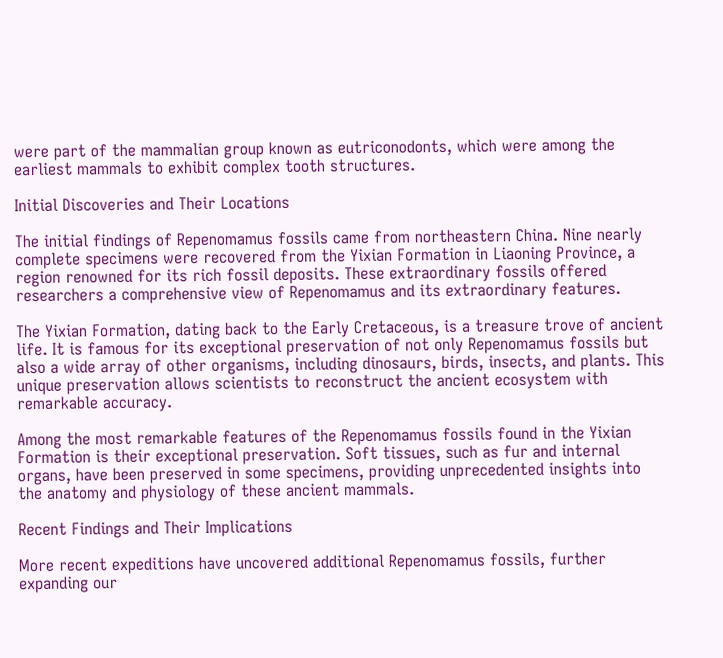were part of the mammalian group known as eutriconodonts, which were among the earliest mammals to exhibit complex tooth structures.

Initial Discoveries and Their Locations

The initial findings of Repenomamus fossils came from northeastern China. Nine nearly complete specimens were recovered from the Yixian Formation in Liaoning Province, a region renowned for its rich fossil deposits. These extraordinary fossils offered researchers a comprehensive view of Repenomamus and its extraordinary features.

The Yixian Formation, dating back to the Early Cretaceous, is a treasure trove of ancient life. It is famous for its exceptional preservation of not only Repenomamus fossils but also a wide array of other organisms, including dinosaurs, birds, insects, and plants. This unique preservation allows scientists to reconstruct the ancient ecosystem with remarkable accuracy.

Among the most remarkable features of the Repenomamus fossils found in the Yixian Formation is their exceptional preservation. Soft tissues, such as fur and internal organs, have been preserved in some specimens, providing unprecedented insights into the anatomy and physiology of these ancient mammals.

Recent Findings and Their Implications

More recent expeditions have uncovered additional Repenomamus fossils, further expanding our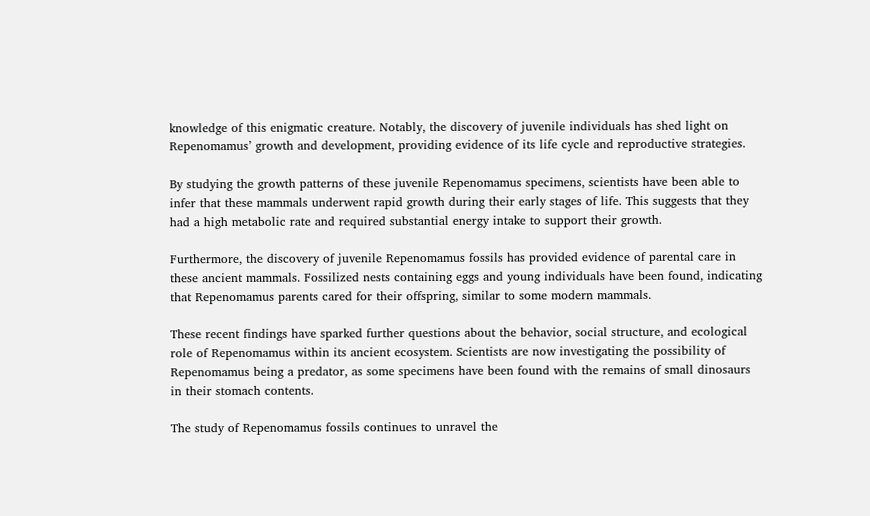knowledge of this enigmatic creature. Notably, the discovery of juvenile individuals has shed light on Repenomamus’ growth and development, providing evidence of its life cycle and reproductive strategies.

By studying the growth patterns of these juvenile Repenomamus specimens, scientists have been able to infer that these mammals underwent rapid growth during their early stages of life. This suggests that they had a high metabolic rate and required substantial energy intake to support their growth.

Furthermore, the discovery of juvenile Repenomamus fossils has provided evidence of parental care in these ancient mammals. Fossilized nests containing eggs and young individuals have been found, indicating that Repenomamus parents cared for their offspring, similar to some modern mammals.

These recent findings have sparked further questions about the behavior, social structure, and ecological role of Repenomamus within its ancient ecosystem. Scientists are now investigating the possibility of Repenomamus being a predator, as some specimens have been found with the remains of small dinosaurs in their stomach contents.

The study of Repenomamus fossils continues to unravel the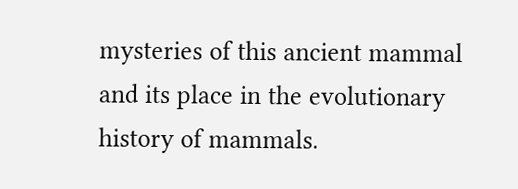mysteries of this ancient mammal and its place in the evolutionary history of mammals.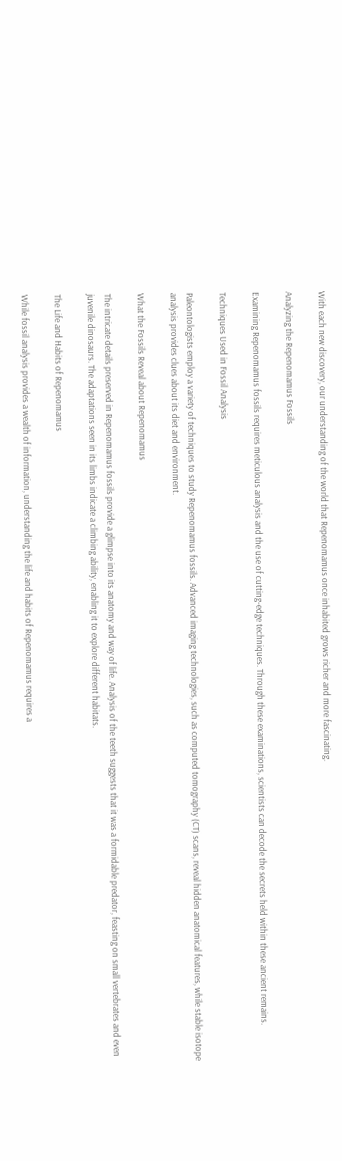With each new discovery, our understanding of the world that Repenomamus once inhabited grows richer and more fascinating.

Analyzing the Repenomamus Fossils

Examining Repenomamus fossils requires meticulous analysis and the use of cutting-edge techniques. Through these examinations, scientists can decode the secrets held within these ancient remains.

Techniques Used in Fossil Analysis

Paleontologists employ a variety of techniques to study Repenomamus fossils. Advanced imaging technologies, such as computed tomography (CT) scans, reveal hidden anatomical features, while stable isotope analysis provides clues about its diet and environment.

What the Fossils Reveal about Repenomamus

The intricate details preserved in Repenomamus fossils provide a glimpse into its anatomy and way of life. Analysis of the teeth suggests that it was a formidable predator, feasting on small vertebrates and even juvenile dinosaurs. The adaptations seen in its limbs indicate a climbing ability, enabling it to explore different habitats.

The Life and Habits of Repenomamus

While fossil analysis provides a wealth of information, understanding the life and habits of Repenomamus requires a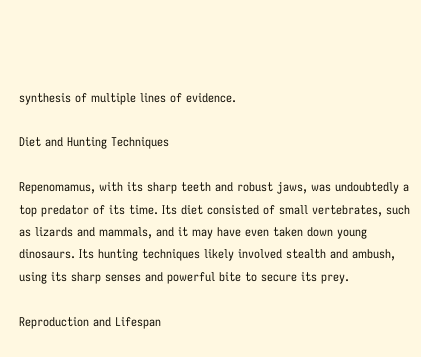synthesis of multiple lines of evidence.

Diet and Hunting Techniques

Repenomamus, with its sharp teeth and robust jaws, was undoubtedly a top predator of its time. Its diet consisted of small vertebrates, such as lizards and mammals, and it may have even taken down young dinosaurs. Its hunting techniques likely involved stealth and ambush, using its sharp senses and powerful bite to secure its prey.

Reproduction and Lifespan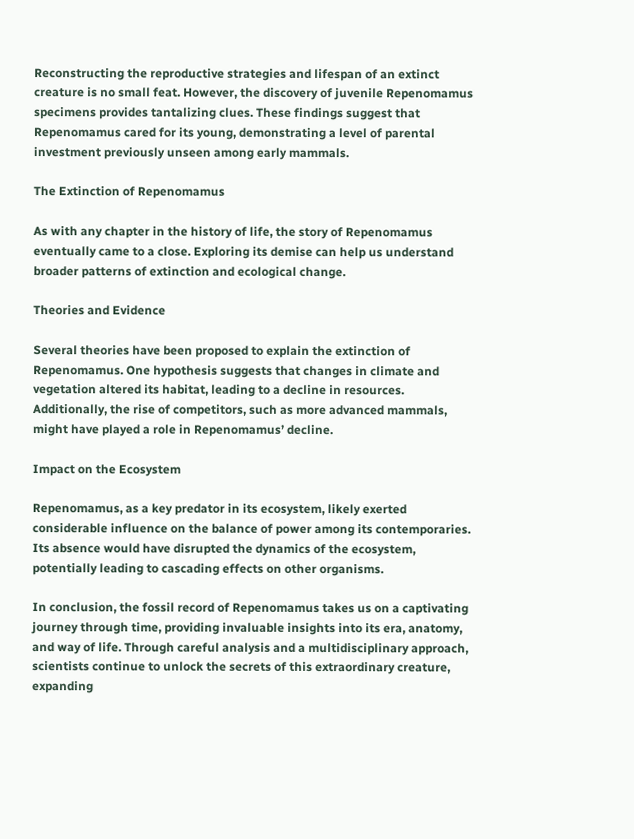Reconstructing the reproductive strategies and lifespan of an extinct creature is no small feat. However, the discovery of juvenile Repenomamus specimens provides tantalizing clues. These findings suggest that Repenomamus cared for its young, demonstrating a level of parental investment previously unseen among early mammals.

The Extinction of Repenomamus

As with any chapter in the history of life, the story of Repenomamus eventually came to a close. Exploring its demise can help us understand broader patterns of extinction and ecological change.

Theories and Evidence

Several theories have been proposed to explain the extinction of Repenomamus. One hypothesis suggests that changes in climate and vegetation altered its habitat, leading to a decline in resources. Additionally, the rise of competitors, such as more advanced mammals, might have played a role in Repenomamus’ decline.

Impact on the Ecosystem

Repenomamus, as a key predator in its ecosystem, likely exerted considerable influence on the balance of power among its contemporaries. Its absence would have disrupted the dynamics of the ecosystem, potentially leading to cascading effects on other organisms.

In conclusion, the fossil record of Repenomamus takes us on a captivating journey through time, providing invaluable insights into its era, anatomy, and way of life. Through careful analysis and a multidisciplinary approach, scientists continue to unlock the secrets of this extraordinary creature, expanding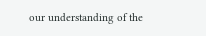our understanding of the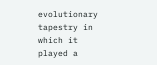evolutionary tapestry in which it played a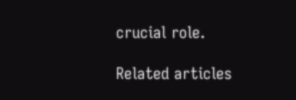crucial role.

Related articles